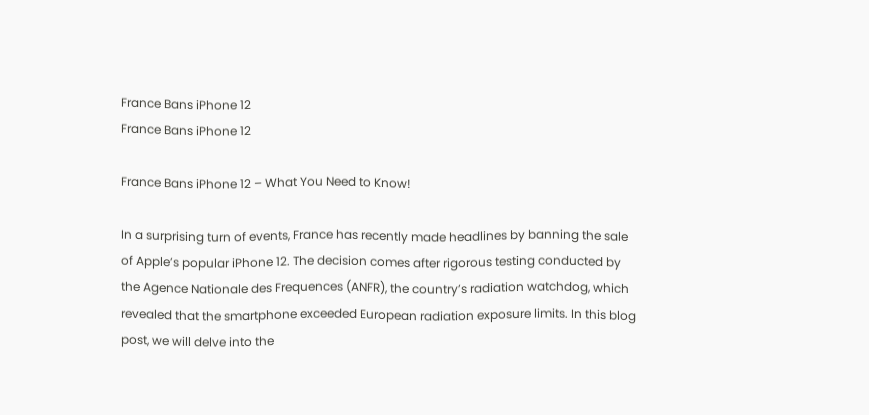France Bans iPhone 12
France Bans iPhone 12

France Bans iPhone 12 – What You Need to Know!

In a surprising turn of events, France has recently made headlines by banning the sale of Apple’s popular iPhone 12. The decision comes after rigorous testing conducted by the Agence Nationale des Frequences (ANFR), the country’s radiation watchdog, which revealed that the smartphone exceeded European radiation exposure limits. In this blog post, we will delve into the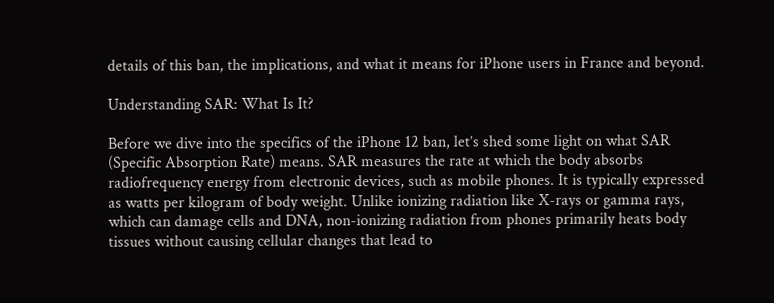details of this ban, the implications, and what it means for iPhone users in France and beyond.

Understanding SAR: What Is It?

Before we dive into the specifics of the iPhone 12 ban, let’s shed some light on what SAR (Specific Absorption Rate) means. SAR measures the rate at which the body absorbs radiofrequency energy from electronic devices, such as mobile phones. It is typically expressed as watts per kilogram of body weight. Unlike ionizing radiation like X-rays or gamma rays, which can damage cells and DNA, non-ionizing radiation from phones primarily heats body tissues without causing cellular changes that lead to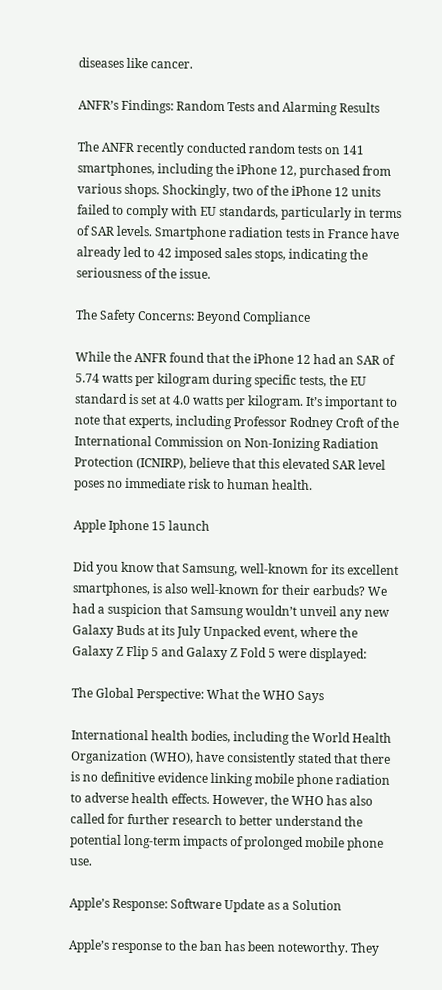diseases like cancer.

ANFR’s Findings: Random Tests and Alarming Results

The ANFR recently conducted random tests on 141 smartphones, including the iPhone 12, purchased from various shops. Shockingly, two of the iPhone 12 units failed to comply with EU standards, particularly in terms of SAR levels. Smartphone radiation tests in France have already led to 42 imposed sales stops, indicating the seriousness of the issue.

The Safety Concerns: Beyond Compliance

While the ANFR found that the iPhone 12 had an SAR of 5.74 watts per kilogram during specific tests, the EU standard is set at 4.0 watts per kilogram. It’s important to note that experts, including Professor Rodney Croft of the International Commission on Non-Ionizing Radiation Protection (ICNIRP), believe that this elevated SAR level poses no immediate risk to human health.

Apple Iphone 15 launch

Did you know that Samsung, well-known for its excellent smartphones, is also well-known for their earbuds? We had a suspicion that Samsung wouldn’t unveil any new Galaxy Buds at its July Unpacked event, where the Galaxy Z Flip 5 and Galaxy Z Fold 5 were displayed:

The Global Perspective: What the WHO Says

International health bodies, including the World Health Organization (WHO), have consistently stated that there is no definitive evidence linking mobile phone radiation to adverse health effects. However, the WHO has also called for further research to better understand the potential long-term impacts of prolonged mobile phone use.

Apple’s Response: Software Update as a Solution

Apple’s response to the ban has been noteworthy. They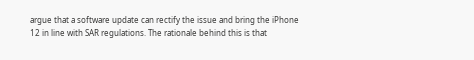argue that a software update can rectify the issue and bring the iPhone 12 in line with SAR regulations. The rationale behind this is that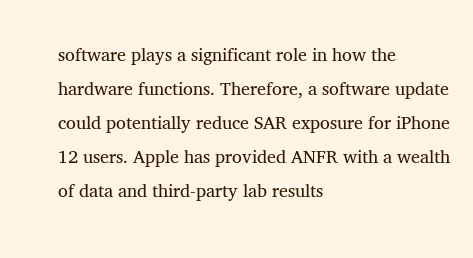software plays a significant role in how the hardware functions. Therefore, a software update could potentially reduce SAR exposure for iPhone 12 users. Apple has provided ANFR with a wealth of data and third-party lab results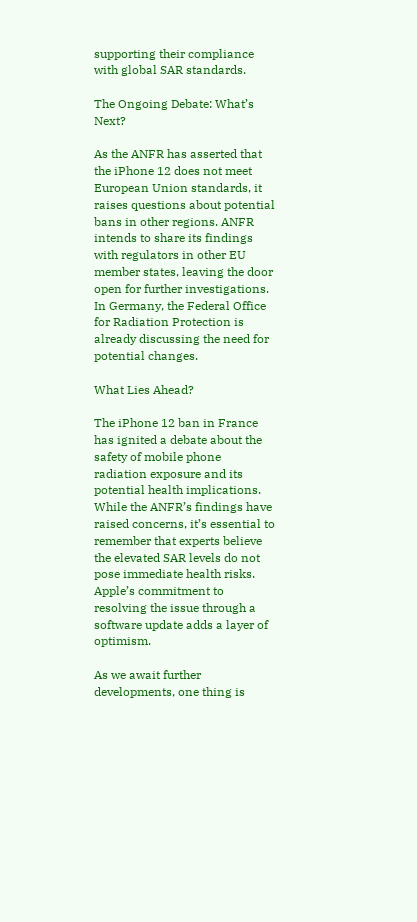supporting their compliance with global SAR standards.

The Ongoing Debate: What’s Next?

As the ANFR has asserted that the iPhone 12 does not meet European Union standards, it raises questions about potential bans in other regions. ANFR intends to share its findings with regulators in other EU member states, leaving the door open for further investigations. In Germany, the Federal Office for Radiation Protection is already discussing the need for potential changes.

What Lies Ahead?

The iPhone 12 ban in France has ignited a debate about the safety of mobile phone radiation exposure and its potential health implications. While the ANFR’s findings have raised concerns, it’s essential to remember that experts believe the elevated SAR levels do not pose immediate health risks. Apple’s commitment to resolving the issue through a software update adds a layer of optimism.

As we await further developments, one thing is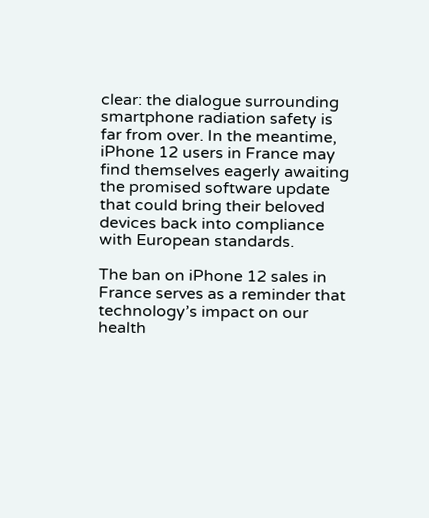clear: the dialogue surrounding smartphone radiation safety is far from over. In the meantime, iPhone 12 users in France may find themselves eagerly awaiting the promised software update that could bring their beloved devices back into compliance with European standards.

The ban on iPhone 12 sales in France serves as a reminder that technology’s impact on our health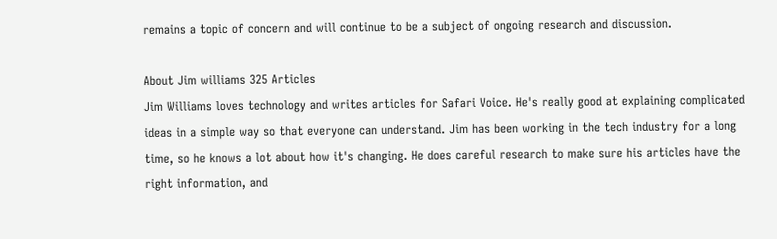remains a topic of concern and will continue to be a subject of ongoing research and discussion.

About Jim williams 325 Articles
Jim Williams loves technology and writes articles for Safari Voice. He's really good at explaining complicated ideas in a simple way so that everyone can understand. Jim has been working in the tech industry for a long time, so he knows a lot about how it's changing. He does careful research to make sure his articles have the right information, and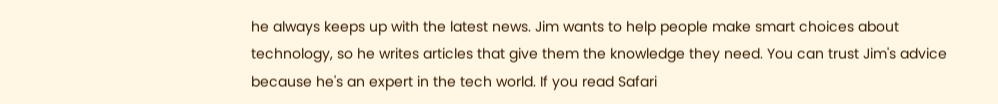he always keeps up with the latest news. Jim wants to help people make smart choices about technology, so he writes articles that give them the knowledge they need. You can trust Jim's advice because he's an expert in the tech world. If you read Safari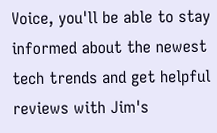Voice, you'll be able to stay informed about the newest tech trends and get helpful reviews with Jim's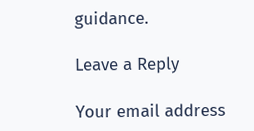guidance.

Leave a Reply

Your email address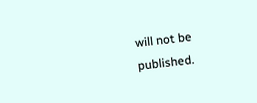will not be published.